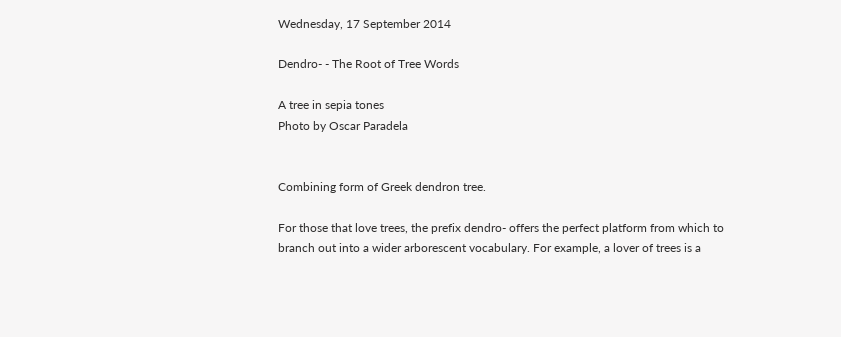Wednesday, 17 September 2014

Dendro- - The Root of Tree Words

A tree in sepia tones
Photo by Oscar Paradela


Combining form of Greek dendron tree.

For those that love trees, the prefix dendro- offers the perfect platform from which to branch out into a wider arborescent vocabulary. For example, a lover of trees is a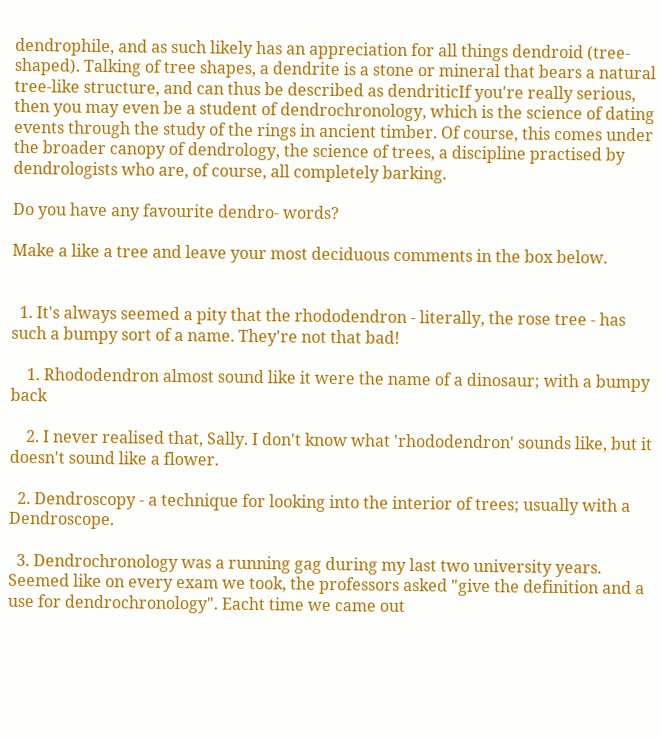dendrophile, and as such likely has an appreciation for all things dendroid (tree-shaped). Talking of tree shapes, a dendrite is a stone or mineral that bears a natural tree-like structure, and can thus be described as dendriticIf you're really serious, then you may even be a student of dendrochronology, which is the science of dating events through the study of the rings in ancient timber. Of course, this comes under the broader canopy of dendrology, the science of trees, a discipline practised by dendrologists who are, of course, all completely barking.

Do you have any favourite dendro- words?

Make a like a tree and leave your most deciduous comments in the box below.


  1. It's always seemed a pity that the rhododendron - literally, the rose tree - has such a bumpy sort of a name. They're not that bad!

    1. Rhododendron almost sound like it were the name of a dinosaur; with a bumpy back

    2. I never realised that, Sally. I don't know what 'rhododendron' sounds like, but it doesn't sound like a flower.

  2. Dendroscopy - a technique for looking into the interior of trees; usually with a Dendroscope.

  3. Dendrochronology was a running gag during my last two university years. Seemed like on every exam we took, the professors asked "give the definition and a use for dendrochronology". Eacht time we came out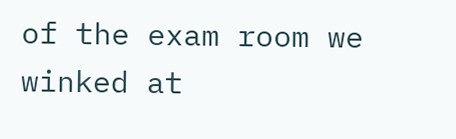of the exam room we winked at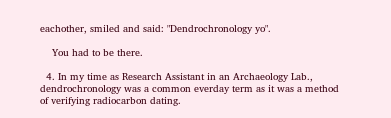eachother, smiled and said: "Dendrochronology yo".

    You had to be there.

  4. In my time as Research Assistant in an Archaeology Lab., dendrochronology was a common everday term as it was a method of verifying radiocarbon dating.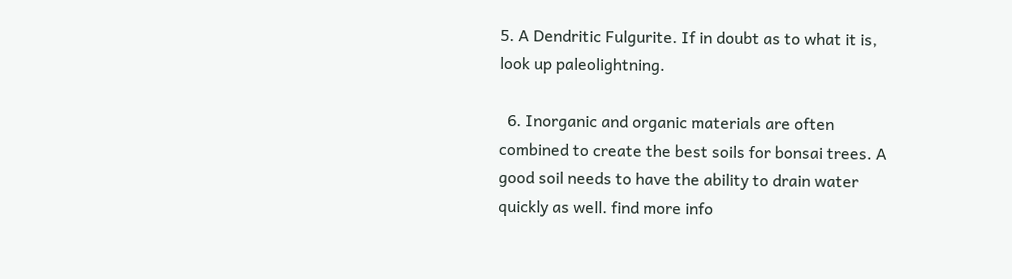5. A Dendritic Fulgurite. If in doubt as to what it is, look up paleolightning.

  6. Inorganic and organic materials are often combined to create the best soils for bonsai trees. A good soil needs to have the ability to drain water quickly as well. find more info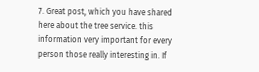7. Great post, which you have shared here about the tree service. this information very important for every person those really interesting in. If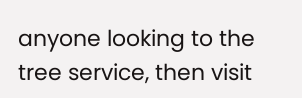anyone looking to the tree service, then visit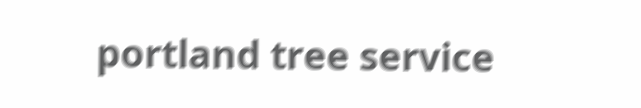portland tree service